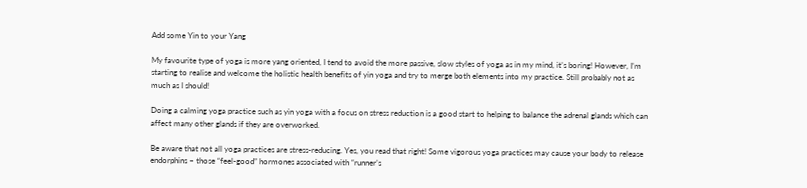Add some Yin to your Yang

My favourite type of yoga is more yang oriented, I tend to avoid the more passive, slow styles of yoga as in my mind, it’s boring! However, I’m starting to realise and welcome the holistic health benefits of yin yoga and try to merge both elements into my practice. Still probably not as much as I should!

Doing a calming yoga practice such as yin yoga with a focus on stress reduction is a good start to helping to balance the adrenal glands which can affect many other glands if they are overworked.

Be aware that not all yoga practices are stress-reducing. Yes, you read that right! Some vigorous yoga practices may cause your body to release endorphins – those “feel-good” hormones associated with “runner’s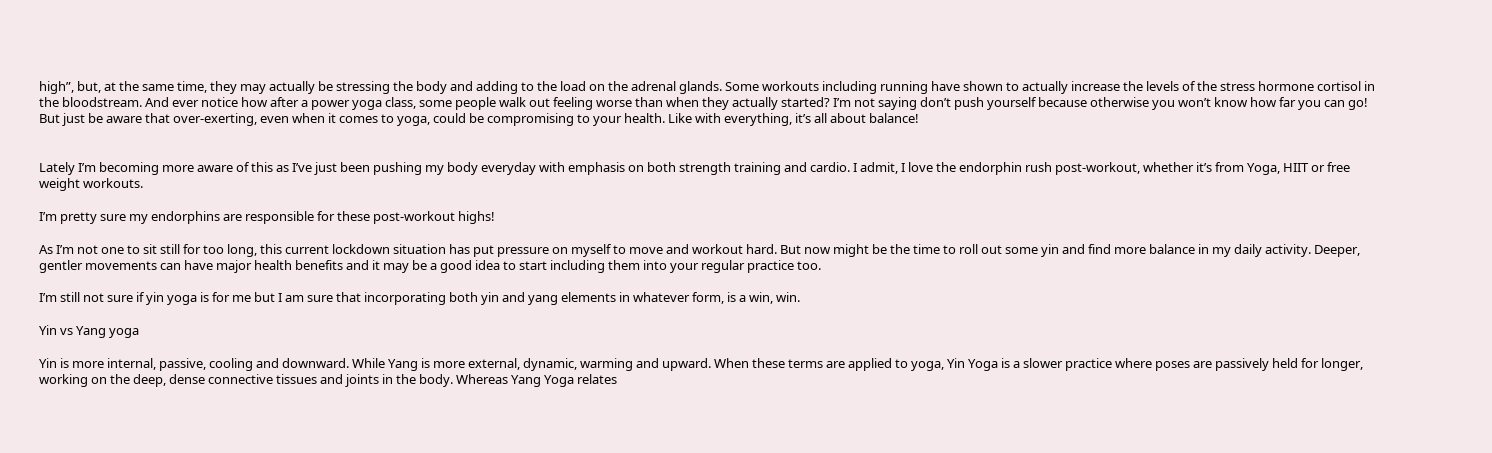high”, but, at the same time, they may actually be stressing the body and adding to the load on the adrenal glands. Some workouts including running have shown to actually increase the levels of the stress hormone cortisol in the bloodstream. And ever notice how after a power yoga class, some people walk out feeling worse than when they actually started? I’m not saying don’t push yourself because otherwise you won’t know how far you can go! But just be aware that over-exerting, even when it comes to yoga, could be compromising to your health. Like with everything, it’s all about balance!


Lately I’m becoming more aware of this as I’ve just been pushing my body everyday with emphasis on both strength training and cardio. I admit, I love the endorphin rush post-workout, whether it’s from Yoga, HIIT or free weight workouts.

I’m pretty sure my endorphins are responsible for these post-workout highs!

As I’m not one to sit still for too long, this current lockdown situation has put pressure on myself to move and workout hard. But now might be the time to roll out some yin and find more balance in my daily activity. Deeper, gentler movements can have major health benefits and it may be a good idea to start including them into your regular practice too.

I’m still not sure if yin yoga is for me but I am sure that incorporating both yin and yang elements in whatever form, is a win, win.

Yin vs Yang yoga

Yin is more internal, passive, cooling and downward. While Yang is more external, dynamic, warming and upward. When these terms are applied to yoga, Yin Yoga is a slower practice where poses are passively held for longer, working on the deep, dense connective tissues and joints in the body. Whereas Yang Yoga relates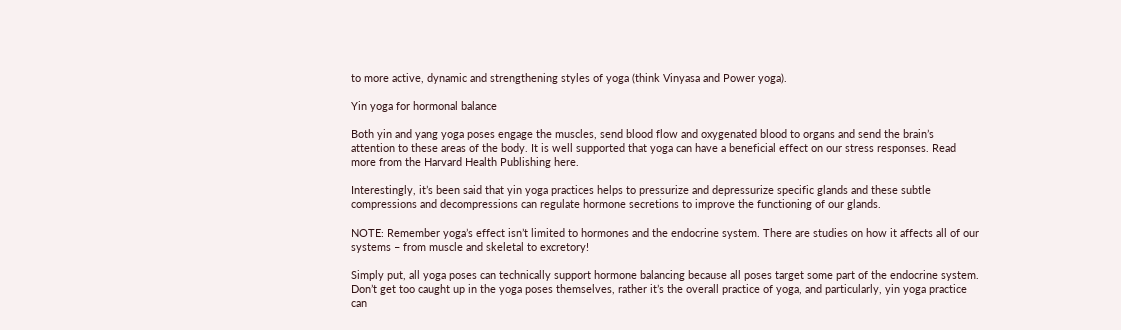to more active, dynamic and strengthening styles of yoga (think Vinyasa and Power yoga).

Yin yoga for hormonal balance

Both yin and yang yoga poses engage the muscles, send blood flow and oxygenated blood to organs and send the brain’s attention to these areas of the body. It is well supported that yoga can have a beneficial effect on our stress responses. Read more from the Harvard Health Publishing here.

Interestingly, it’s been said that yin yoga practices helps to pressurize and depressurize specific glands and these subtle compressions and decompressions can regulate hormone secretions to improve the functioning of our glands.

NOTE: Remember yoga’s effect isn’t limited to hormones and the endocrine system. There are studies on how it affects all of our systems – from muscle and skeletal to excretory!

Simply put, all yoga poses can technically support hormone balancing because all poses target some part of the endocrine system.  Don’t get too caught up in the yoga poses themselves, rather it’s the overall practice of yoga, and particularly, yin yoga practice can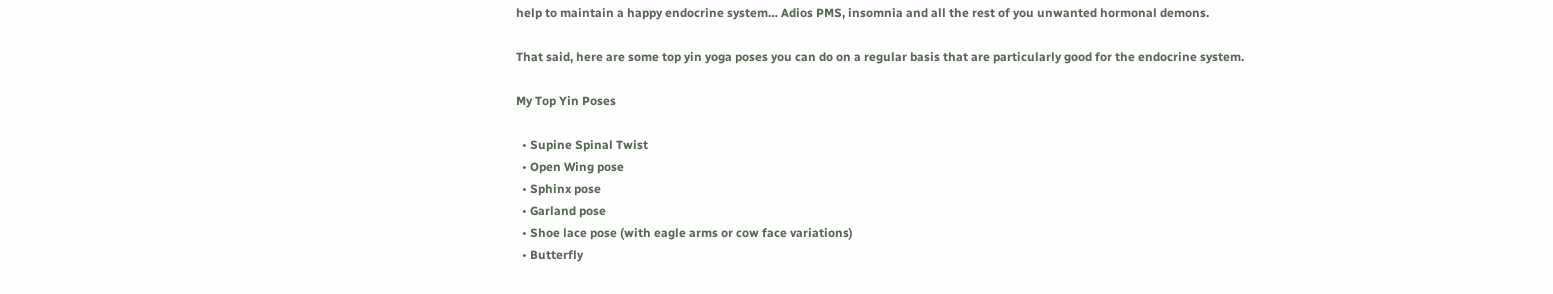help to maintain a happy endocrine system… Adios PMS, insomnia and all the rest of you unwanted hormonal demons.

That said, here are some top yin yoga poses you can do on a regular basis that are particularly good for the endocrine system.

My Top Yin Poses

  • Supine Spinal Twist
  • Open Wing pose
  • Sphinx pose
  • Garland pose
  • Shoe lace pose (with eagle arms or cow face variations)
  • Butterfly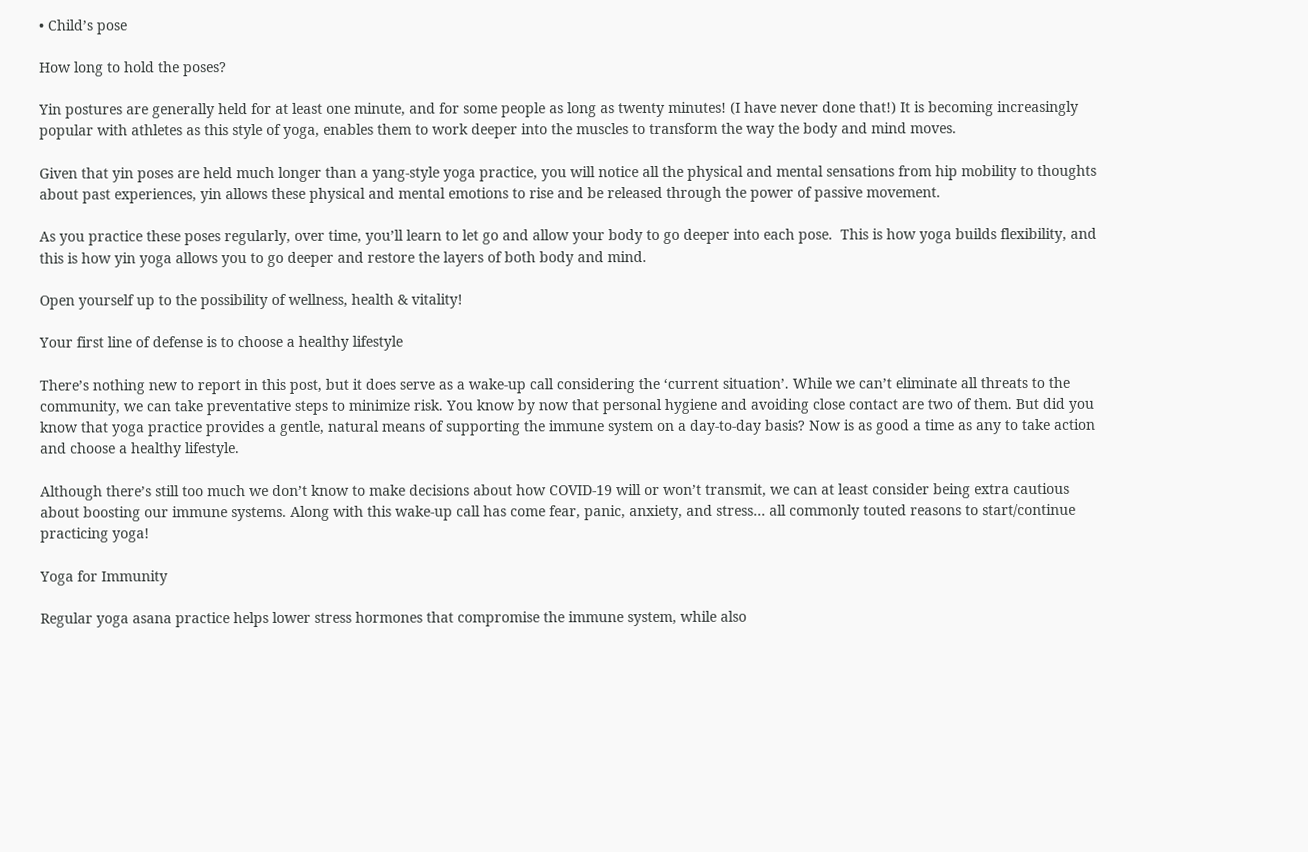• Child’s pose

How long to hold the poses?

Yin postures are generally held for at least one minute, and for some people as long as twenty minutes! (I have never done that!) It is becoming increasingly popular with athletes as this style of yoga, enables them to work deeper into the muscles to transform the way the body and mind moves.

Given that yin poses are held much longer than a yang-style yoga practice, you will notice all the physical and mental sensations from hip mobility to thoughts about past experiences, yin allows these physical and mental emotions to rise and be released through the power of passive movement.

As you practice these poses regularly, over time, you’ll learn to let go and allow your body to go deeper into each pose.  This is how yoga builds flexibility, and this is how yin yoga allows you to go deeper and restore the layers of both body and mind.

Open yourself up to the possibility of wellness, health & vitality!

Your first line of defense is to choose a healthy lifestyle

There’s nothing new to report in this post, but it does serve as a wake-up call considering the ‘current situation’. While we can’t eliminate all threats to the community, we can take preventative steps to minimize risk. You know by now that personal hygiene and avoiding close contact are two of them. But did you know that yoga practice provides a gentle, natural means of supporting the immune system on a day-to-day basis? Now is as good a time as any to take action and choose a healthy lifestyle.

Although there’s still too much we don’t know to make decisions about how COVID-19 will or won’t transmit, we can at least consider being extra cautious about boosting our immune systems. Along with this wake-up call has come fear, panic, anxiety, and stress… all commonly touted reasons to start/continue practicing yoga!

Yoga for Immunity

Regular yoga asana practice helps lower stress hormones that compromise the immune system, while also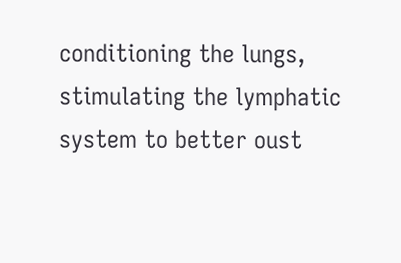conditioning the lungs, stimulating the lymphatic system to better oust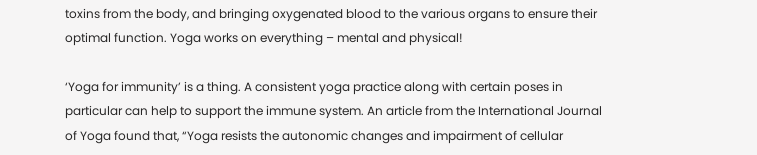toxins from the body, and bringing oxygenated blood to the various organs to ensure their optimal function. Yoga works on everything – mental and physical!

‘Yoga for immunity’ is a thing. A consistent yoga practice along with certain poses in particular can help to support the immune system. An article from the International Journal of Yoga found that, “Yoga resists the autonomic changes and impairment of cellular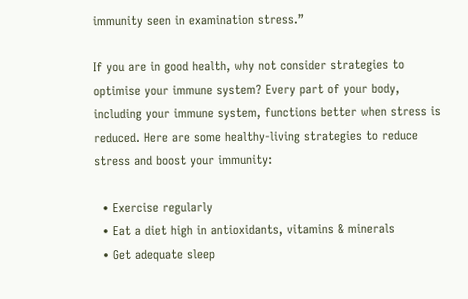immunity seen in examination stress.”

If you are in good health, why not consider strategies to optimise your immune system? Every part of your body, including your immune system, functions better when stress is reduced. Here are some healthy-living strategies to reduce stress and boost your immunity:

  • Exercise regularly
  • Eat a diet high in antioxidants, vitamins & minerals
  • Get adequate sleep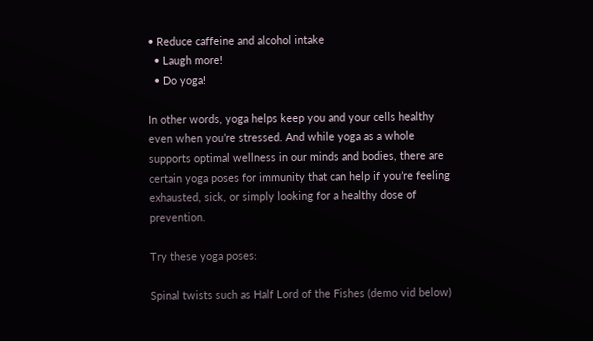• Reduce caffeine and alcohol intake
  • Laugh more!
  • Do yoga!

In other words, yoga helps keep you and your cells healthy even when you’re stressed. And while yoga as a whole supports optimal wellness in our minds and bodies, there are certain yoga poses for immunity that can help if you’re feeling exhausted, sick, or simply looking for a healthy dose of prevention.

Try these yoga poses:

Spinal twists such as Half Lord of the Fishes (demo vid below)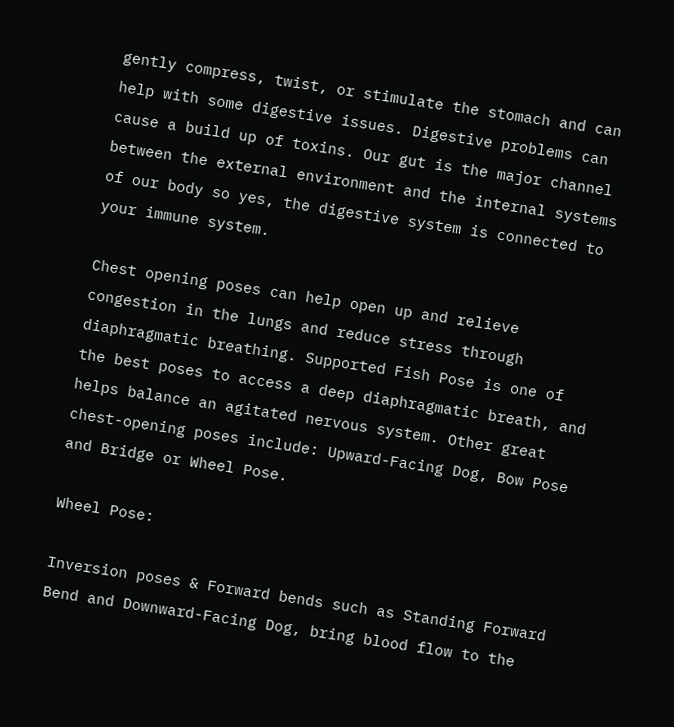gently compress, twist, or stimulate the stomach and can help with some digestive issues. Digestive problems can cause a build up of toxins. Our gut is the major channel between the external environment and the internal systems of our body so yes, the digestive system is connected to your immune system.

Chest opening poses can help open up and relieve congestion in the lungs and reduce stress through diaphragmatic breathing. Supported Fish Pose is one of the best poses to access a deep diaphragmatic breath, and helps balance an agitated nervous system. Other great chest-opening poses include: Upward-Facing Dog, Bow Pose and Bridge or Wheel Pose.

Wheel Pose:

Inversion poses & Forward bends such as Standing Forward Bend and Downward-Facing Dog, bring blood flow to the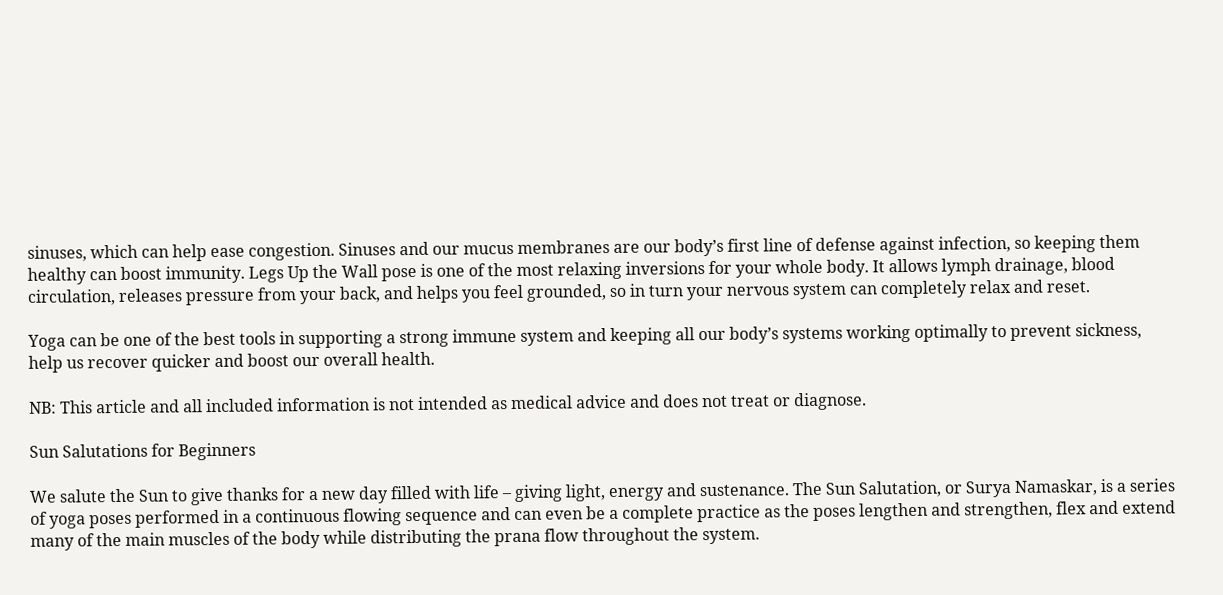sinuses, which can help ease congestion. Sinuses and our mucus membranes are our body’s first line of defense against infection, so keeping them healthy can boost immunity. Legs Up the Wall pose is one of the most relaxing inversions for your whole body. It allows lymph drainage, blood circulation, releases pressure from your back, and helps you feel grounded, so in turn your nervous system can completely relax and reset.

Yoga can be one of the best tools in supporting a strong immune system and keeping all our body’s systems working optimally to prevent sickness, help us recover quicker and boost our overall health.

NB: This article and all included information is not intended as medical advice and does not treat or diagnose.

Sun Salutations for Beginners

We salute the Sun to give thanks for a new day filled with life – giving light, energy and sustenance. The Sun Salutation, or Surya Namaskar, is a series of yoga poses performed in a continuous flowing sequence and can even be a complete practice as the poses lengthen and strengthen, flex and extend many of the main muscles of the body while distributing the prana flow throughout the system.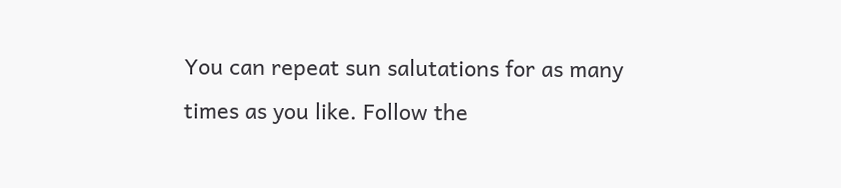You can repeat sun salutations for as many times as you like. Follow the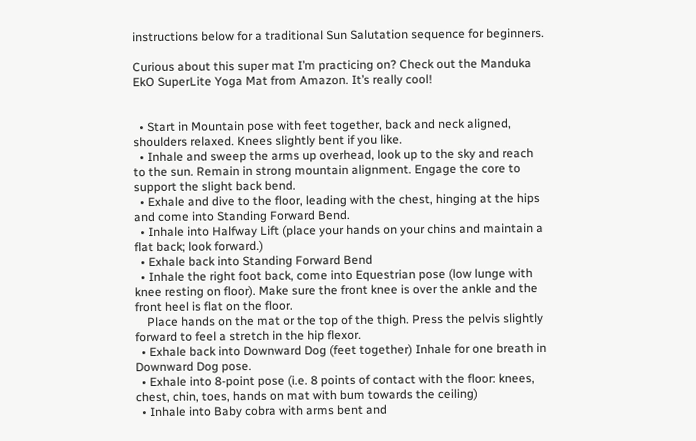instructions below for a traditional Sun Salutation sequence for beginners.

Curious about this super mat I’m practicing on? Check out the Manduka EkO SuperLite Yoga Mat from Amazon. It’s really cool!


  • Start in Mountain pose with feet together, back and neck aligned, shoulders relaxed. Knees slightly bent if you like.
  • Inhale and sweep the arms up overhead, look up to the sky and reach to the sun. Remain in strong mountain alignment. Engage the core to support the slight back bend.
  • Exhale and dive to the floor, leading with the chest, hinging at the hips and come into Standing Forward Bend.
  • Inhale into Halfway Lift (place your hands on your chins and maintain a flat back; look forward.)
  • Exhale back into Standing Forward Bend
  • Inhale the right foot back, come into Equestrian pose (low lunge with knee resting on floor). Make sure the front knee is over the ankle and the front heel is flat on the floor.
    Place hands on the mat or the top of the thigh. Press the pelvis slightly forward to feel a stretch in the hip flexor.
  • Exhale back into Downward Dog (feet together) Inhale for one breath in Downward Dog pose.
  • Exhale into 8-point pose (i.e. 8 points of contact with the floor: knees, chest, chin, toes, hands on mat with bum towards the ceiling)
  • Inhale into Baby cobra with arms bent and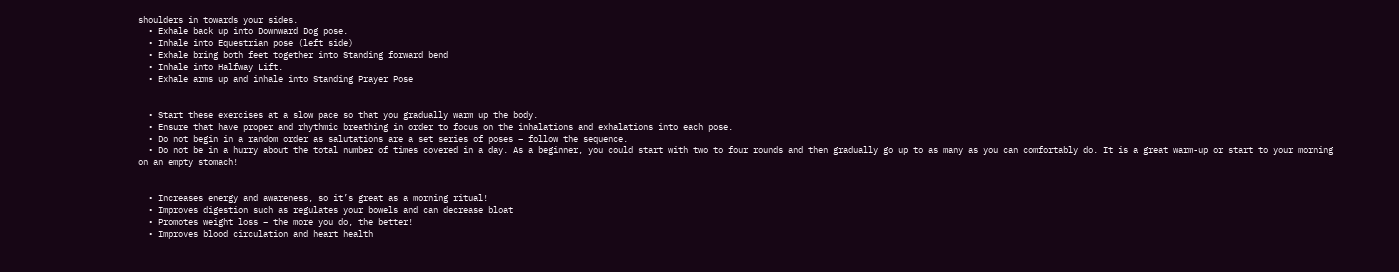shoulders in towards your sides.
  • Exhale back up into Downward Dog pose.
  • Inhale into Equestrian pose (left side)
  • Exhale bring both feet together into Standing forward bend
  • Inhale into Halfway Lift.
  • Exhale arms up and inhale into Standing Prayer Pose


  • Start these exercises at a slow pace so that you gradually warm up the body.
  • Ensure that have proper and rhythmic breathing in order to focus on the inhalations and exhalations into each pose.
  • Do not begin in a random order as salutations are a set series of poses – follow the sequence.
  • Do not be in a hurry about the total number of times covered in a day. As a beginner, you could start with two to four rounds and then gradually go up to as many as you can comfortably do. It is a great warm-up or start to your morning on an empty stomach!


  • Increases energy and awareness, so it’s great as a morning ritual!
  • Improves digestion such as regulates your bowels and can decrease bloat
  • Promotes weight loss – the more you do, the better!
  • Improves blood circulation and heart health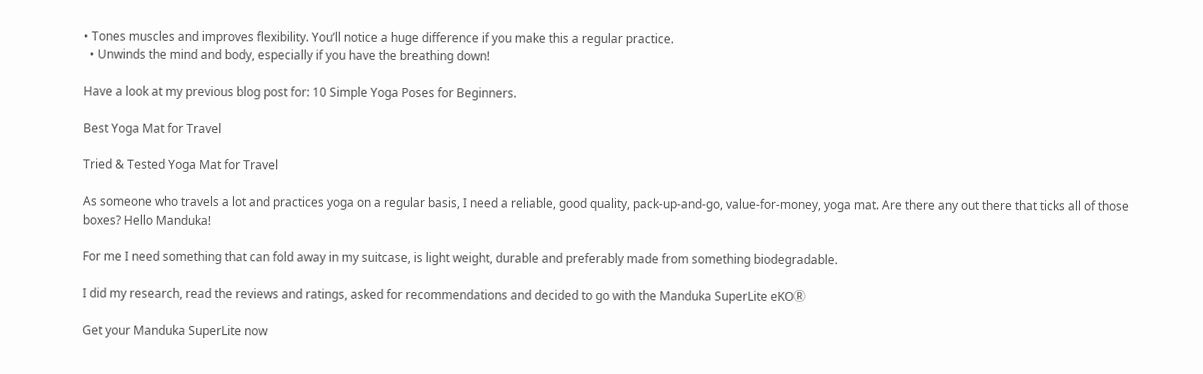• Tones muscles and improves flexibility. You’ll notice a huge difference if you make this a regular practice.
  • Unwinds the mind and body, especially if you have the breathing down!

Have a look at my previous blog post for: 10 Simple Yoga Poses for Beginners.

Best Yoga Mat for Travel

Tried & Tested Yoga Mat for Travel

As someone who travels a lot and practices yoga on a regular basis, I need a reliable, good quality, pack-up-and-go, value-for-money, yoga mat. Are there any out there that ticks all of those boxes? Hello Manduka!

For me I need something that can fold away in my suitcase, is light weight, durable and preferably made from something biodegradable.

I did my research, read the reviews and ratings, asked for recommendations and decided to go with the Manduka SuperLite eKOⓇ

Get your Manduka SuperLite now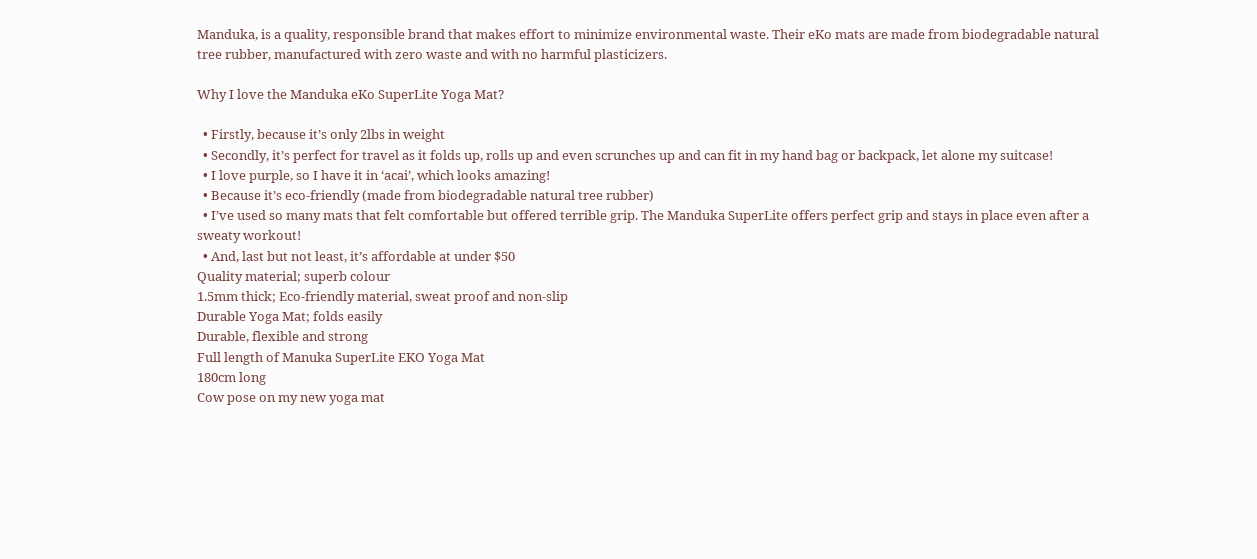Manduka, is a quality, responsible brand that makes effort to minimize environmental waste. Their eKo mats are made from biodegradable natural tree rubber, manufactured with zero waste and with no harmful plasticizers.

Why I love the Manduka eKo SuperLite Yoga Mat?

  • Firstly, because it’s only 2lbs in weight
  • Secondly, it’s perfect for travel as it folds up, rolls up and even scrunches up and can fit in my hand bag or backpack, let alone my suitcase!
  • I love purple, so I have it in ‘acai’, which looks amazing!
  • Because it’s eco-friendly (made from biodegradable natural tree rubber)
  • I’ve used so many mats that felt comfortable but offered terrible grip. The Manduka SuperLite offers perfect grip and stays in place even after a sweaty workout!
  • And, last but not least, it’s affordable at under $50
Quality material; superb colour
1.5mm thick; Eco-friendly material, sweat proof and non-slip
Durable Yoga Mat; folds easily
Durable, flexible and strong
Full length of Manuka SuperLite EKO Yoga Mat
180cm long
Cow pose on my new yoga mat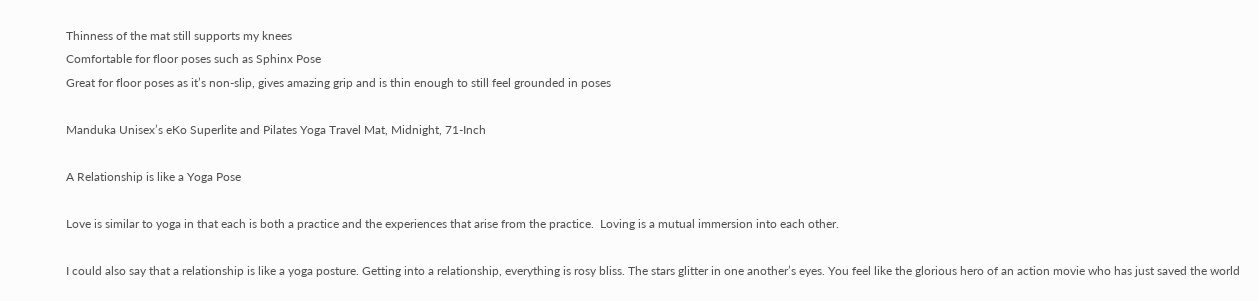Thinness of the mat still supports my knees
Comfortable for floor poses such as Sphinx Pose
Great for floor poses as it’s non-slip, gives amazing grip and is thin enough to still feel grounded in poses

Manduka Unisex’s eKo Superlite and Pilates Yoga Travel Mat, Midnight, 71-Inch

A Relationship is like a Yoga Pose

Love is similar to yoga in that each is both a practice and the experiences that arise from the practice.  Loving is a mutual immersion into each other.

I could also say that a relationship is like a yoga posture. Getting into a relationship, everything is rosy bliss. The stars glitter in one another’s eyes. You feel like the glorious hero of an action movie who has just saved the world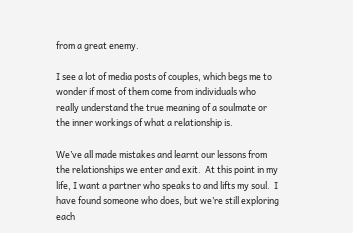from a great enemy.

I see a lot of media posts of couples, which begs me to wonder if most of them come from individuals who really understand the true meaning of a soulmate or the inner workings of what a relationship is.

We’ve all made mistakes and learnt our lessons from the relationships we enter and exit.  At this point in my life, I want a partner who speaks to and lifts my soul.  I have found someone who does, but we’re still exploring each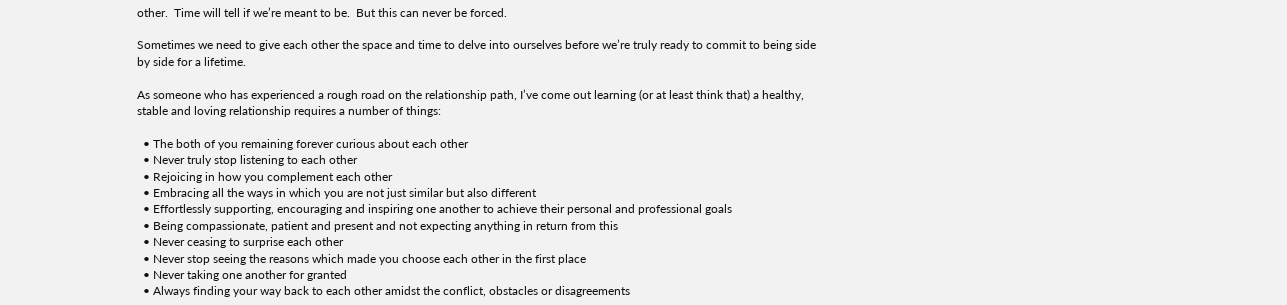other.  Time will tell if we’re meant to be.  But this can never be forced.

Sometimes we need to give each other the space and time to delve into ourselves before we’re truly ready to commit to being side by side for a lifetime.

As someone who has experienced a rough road on the relationship path, I’ve come out learning (or at least think that) a healthy, stable and loving relationship requires a number of things:

  • The both of you remaining forever curious about each other
  • Never truly stop listening to each other
  • Rejoicing in how you complement each other
  • Embracing all the ways in which you are not just similar but also different
  • Effortlessly supporting, encouraging and inspiring one another to achieve their personal and professional goals
  • Being compassionate, patient and present and not expecting anything in return from this
  • Never ceasing to surprise each other
  • Never stop seeing the reasons which made you choose each other in the first place
  • Never taking one another for granted
  • Always finding your way back to each other amidst the conflict, obstacles or disagreements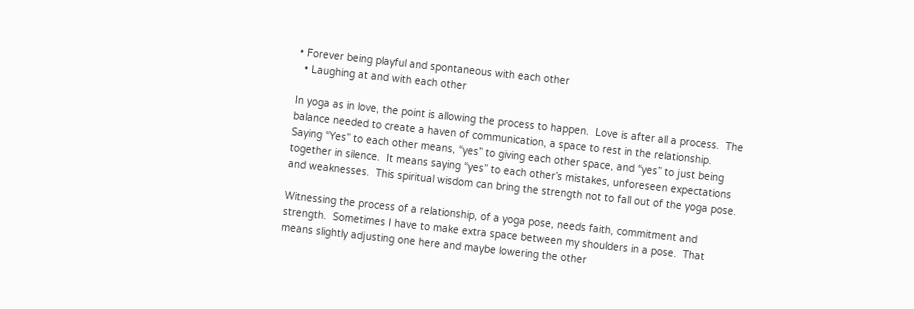• Forever being playful and spontaneous with each other
  • Laughing at and with each other

In yoga as in love, the point is allowing the process to happen.  Love is after all a process.  The balance needed to create a haven of communication, a space to rest in the relationship.  Saying “Yes” to each other means, “yes” to giving each other space, and “yes” to just being together in silence.  It means saying “yes” to each other’s mistakes, unforeseen expectations and weaknesses.  This spiritual wisdom can bring the strength not to fall out of the yoga pose.

Witnessing the process of a relationship, of a yoga pose, needs faith, commitment and strength.  Sometimes I have to make extra space between my shoulders in a pose.  That means slightly adjusting one here and maybe lowering the other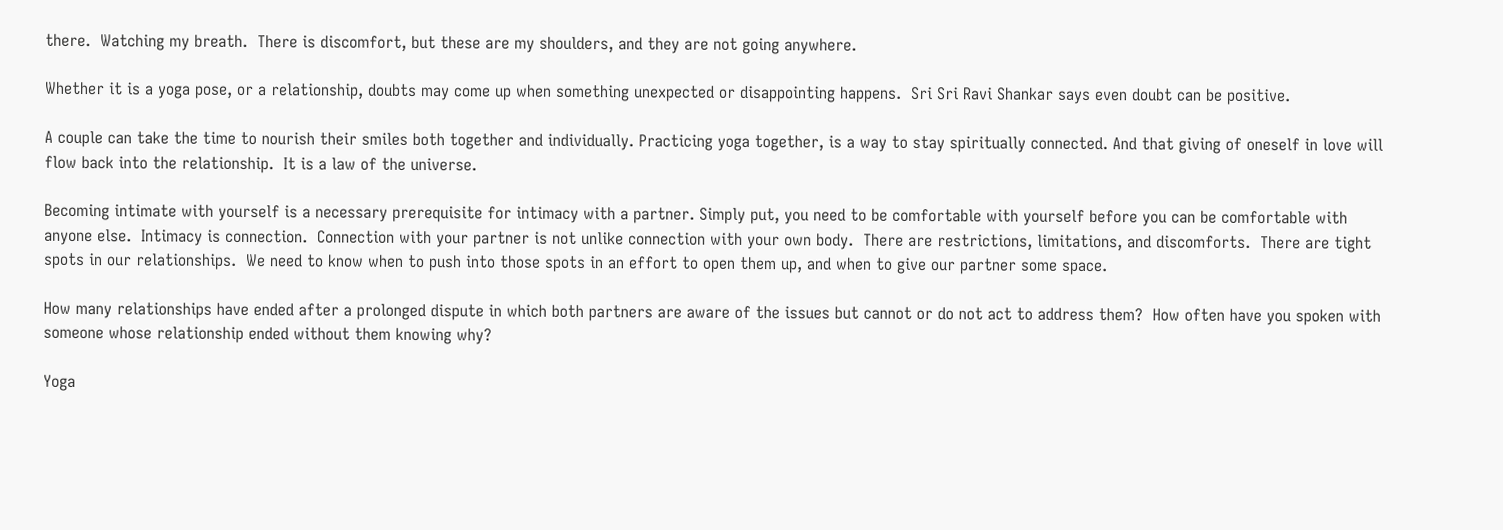there.  Watching my breath.  There is discomfort, but these are my shoulders, and they are not going anywhere.

Whether it is a yoga pose, or a relationship, doubts may come up when something unexpected or disappointing happens.  Sri Sri Ravi Shankar says even doubt can be positive.

A couple can take the time to nourish their smiles both together and individually. Practicing yoga together, is a way to stay spiritually connected. And that giving of oneself in love will flow back into the relationship.  It is a law of the universe.

Becoming intimate with yourself is a necessary prerequisite for intimacy with a partner. Simply put, you need to be comfortable with yourself before you can be comfortable with anyone else.  Intimacy is connection.  Connection with your partner is not unlike connection with your own body.  There are restrictions, limitations, and discomforts.  There are tight spots in our relationships.  We need to know when to push into those spots in an effort to open them up, and when to give our partner some space.

How many relationships have ended after a prolonged dispute in which both partners are aware of the issues but cannot or do not act to address them?  How often have you spoken with someone whose relationship ended without them knowing why?

Yoga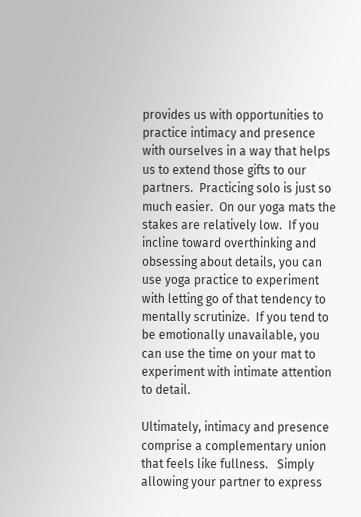provides us with opportunities to practice intimacy and presence with ourselves in a way that helps us to extend those gifts to our partners.  Practicing solo is just so much easier.  On our yoga mats the stakes are relatively low.  If you incline toward overthinking and obsessing about details, you can use yoga practice to experiment with letting go of that tendency to mentally scrutinize.  If you tend to be emotionally unavailable, you can use the time on your mat to experiment with intimate attention to detail.

Ultimately, intimacy and presence comprise a complementary union that feels like fullness.   Simply allowing your partner to express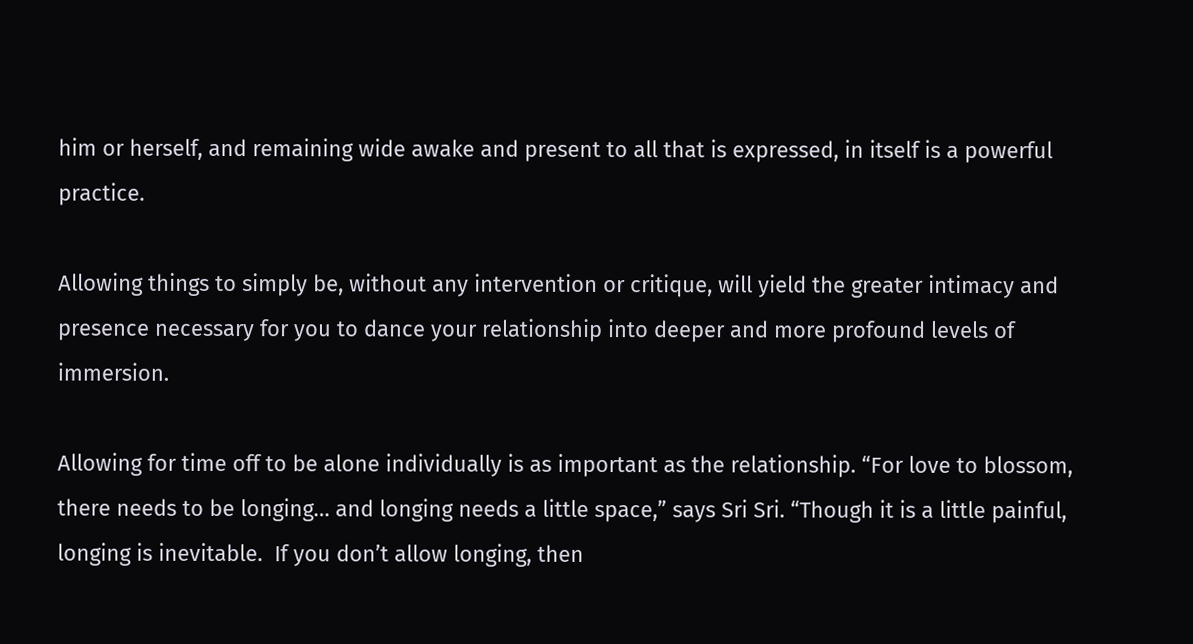him or herself, and remaining wide awake and present to all that is expressed, in itself is a powerful practice.

Allowing things to simply be, without any intervention or critique, will yield the greater intimacy and presence necessary for you to dance your relationship into deeper and more profound levels of immersion.

Allowing for time off to be alone individually is as important as the relationship. “For love to blossom, there needs to be longing… and longing needs a little space,” says Sri Sri. “Though it is a little painful, longing is inevitable.  If you don’t allow longing, then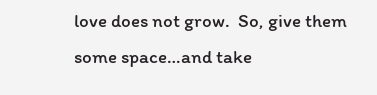love does not grow.  So, give them some space…and take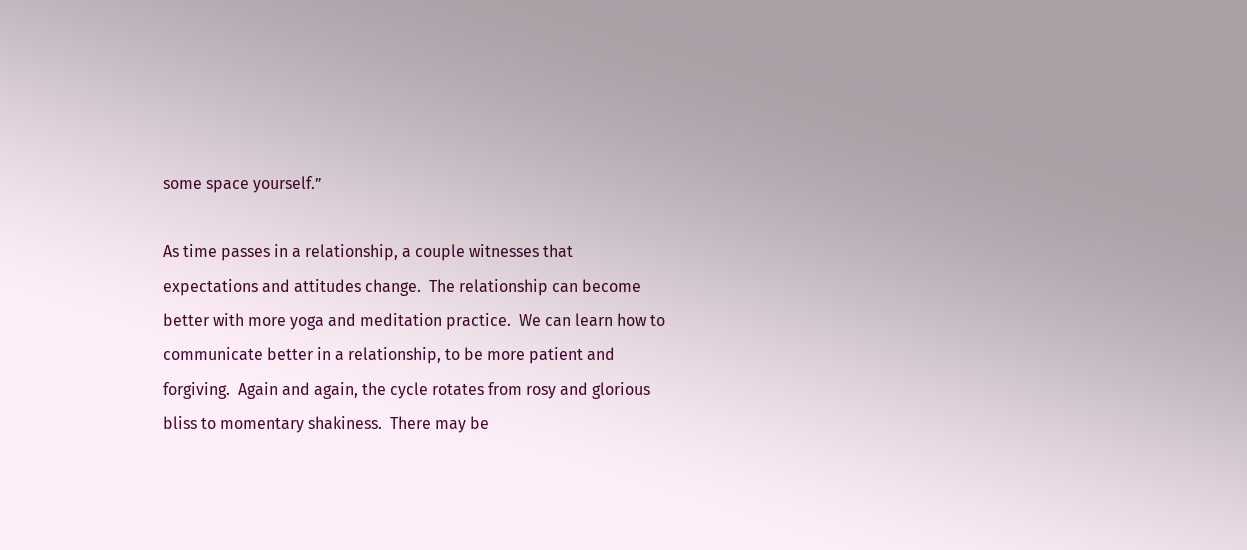some space yourself.”

As time passes in a relationship, a couple witnesses that expectations and attitudes change.  The relationship can become better with more yoga and meditation practice.  We can learn how to communicate better in a relationship, to be more patient and forgiving.  Again and again, the cycle rotates from rosy and glorious bliss to momentary shakiness.  There may be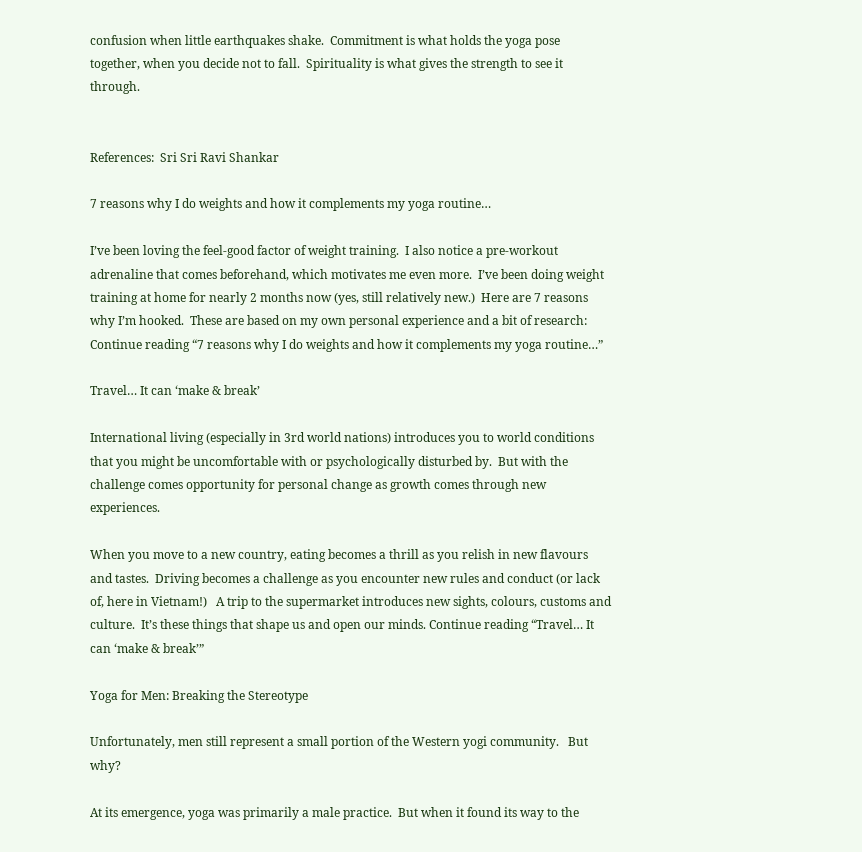confusion when little earthquakes shake.  Commitment is what holds the yoga pose together, when you decide not to fall.  Spirituality is what gives the strength to see it through.


References:  Sri Sri Ravi Shankar

7 reasons why I do weights and how it complements my yoga routine…

I’ve been loving the feel-good factor of weight training.  I also notice a pre-workout adrenaline that comes beforehand, which motivates me even more.  I’ve been doing weight training at home for nearly 2 months now (yes, still relatively new.)  Here are 7 reasons why I’m hooked.  These are based on my own personal experience and a bit of research: Continue reading “7 reasons why I do weights and how it complements my yoga routine…”

Travel… It can ‘make & break’

International living (especially in 3rd world nations) introduces you to world conditions that you might be uncomfortable with or psychologically disturbed by.  But with the challenge comes opportunity for personal change as growth comes through new experiences.

When you move to a new country, eating becomes a thrill as you relish in new flavours and tastes.  Driving becomes a challenge as you encounter new rules and conduct (or lack of, here in Vietnam!)   A trip to the supermarket introduces new sights, colours, customs and culture.  It’s these things that shape us and open our minds. Continue reading “Travel… It can ‘make & break’”

Yoga for Men: Breaking the Stereotype

Unfortunately, men still represent a small portion of the Western yogi community.   But why?

At its emergence, yoga was primarily a male practice.  But when it found its way to the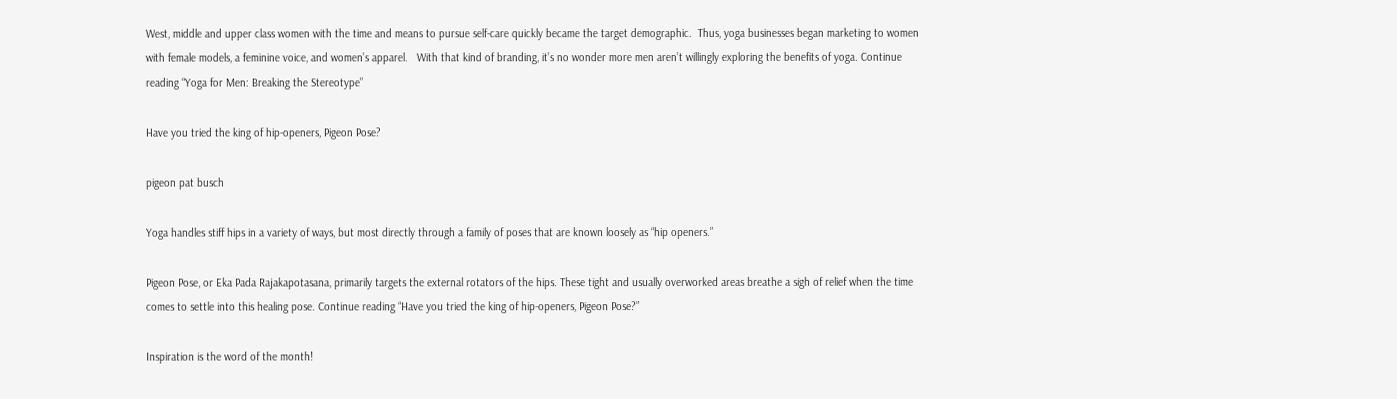West, middle and upper class women with the time and means to pursue self-care quickly became the target demographic.  Thus, yoga businesses began marketing to women with female models, a feminine voice, and women’s apparel.   With that kind of branding, it’s no wonder more men aren’t willingly exploring the benefits of yoga. Continue reading “Yoga for Men: Breaking the Stereotype”

Have you tried the king of hip-openers, Pigeon Pose?

pigeon pat busch

Yoga handles stiff hips in a variety of ways, but most directly through a family of poses that are known loosely as “hip openers.”

Pigeon Pose, or Eka Pada Rajakapotasana, primarily targets the external rotators of the hips. These tight and usually overworked areas breathe a sigh of relief when the time comes to settle into this healing pose. Continue reading “Have you tried the king of hip-openers, Pigeon Pose?”

Inspiration is the word of the month!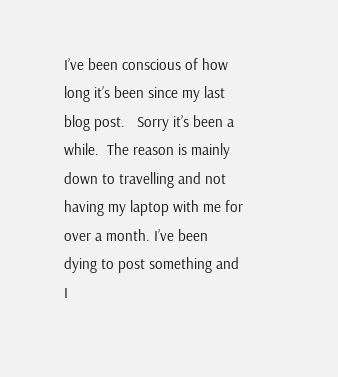I’ve been conscious of how long it’s been since my last blog post.   Sorry it’s been a while.  The reason is mainly down to travelling and not having my laptop with me for over a month. I’ve been dying to post something and I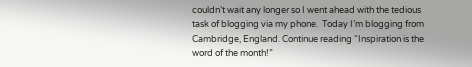couldn’t wait any longer so I went ahead with the tedious task of blogging via my phone.  Today I’m blogging from Cambridge, England. Continue reading “Inspiration is the word of the month!”